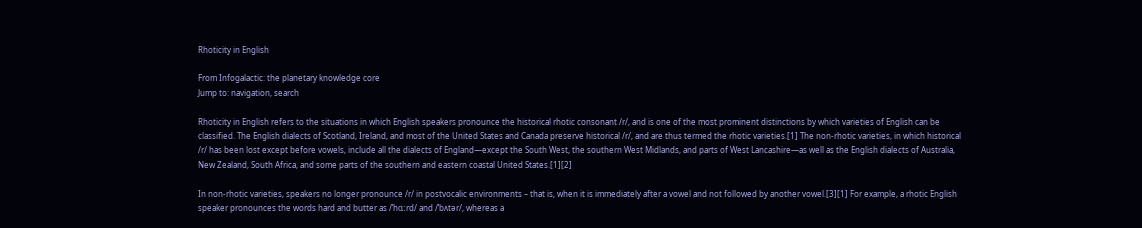Rhoticity in English

From Infogalactic: the planetary knowledge core
Jump to: navigation, search

Rhoticity in English refers to the situations in which English speakers pronounce the historical rhotic consonant /r/, and is one of the most prominent distinctions by which varieties of English can be classified. The English dialects of Scotland, Ireland, and most of the United States and Canada preserve historical /r/, and are thus termed the rhotic varieties.[1] The non-rhotic varieties, in which historical /r/ has been lost except before vowels, include all the dialects of England—except the South West, the southern West Midlands, and parts of West Lancashire—as well as the English dialects of Australia, New Zealand, South Africa, and some parts of the southern and eastern coastal United States.[1][2]

In non-rhotic varieties, speakers no longer pronounce /r/ in postvocalic environments – that is, when it is immediately after a vowel and not followed by another vowel.[3][1] For example, a rhotic English speaker pronounces the words hard and butter as /ˈhɑːrd/ and /ˈbʌtər/, whereas a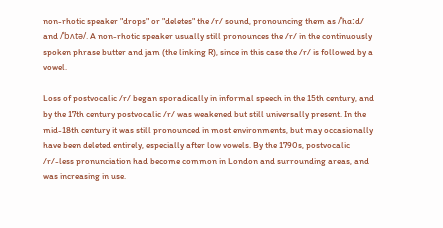non-rhotic speaker "drops" or "deletes" the /r/ sound, pronouncing them as /ˈhɑːd/ and /ˈbʌtə/. A non-rhotic speaker usually still pronounces the /r/ in the continuously spoken phrase butter and jam (the linking R), since in this case the /r/ is followed by a vowel.

Loss of postvocalic /r/ began sporadically in informal speech in the 15th century, and by the 17th century postvocalic /r/ was weakened but still universally present. In the mid-18th century it was still pronounced in most environments, but may occasionally have been deleted entirely, especially after low vowels. By the 1790s, postvocalic /r/-less pronunciation had become common in London and surrounding areas, and was increasing in use.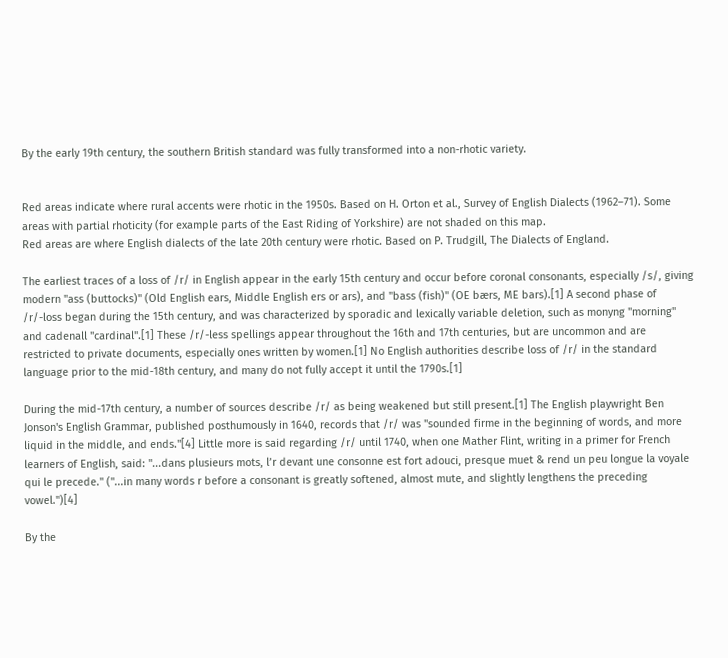By the early 19th century, the southern British standard was fully transformed into a non-rhotic variety.


Red areas indicate where rural accents were rhotic in the 1950s. Based on H. Orton et al., Survey of English Dialects (1962–71). Some areas with partial rhoticity (for example parts of the East Riding of Yorkshire) are not shaded on this map.
Red areas are where English dialects of the late 20th century were rhotic. Based on P. Trudgill, The Dialects of England.

The earliest traces of a loss of /r/ in English appear in the early 15th century and occur before coronal consonants, especially /s/, giving modern "ass (buttocks)" (Old English ears, Middle English ers or ars), and "bass (fish)" (OE bærs, ME bars).[1] A second phase of /r/-loss began during the 15th century, and was characterized by sporadic and lexically variable deletion, such as monyng "morning" and cadenall "cardinal".[1] These /r/-less spellings appear throughout the 16th and 17th centuries, but are uncommon and are restricted to private documents, especially ones written by women.[1] No English authorities describe loss of /r/ in the standard language prior to the mid-18th century, and many do not fully accept it until the 1790s.[1]

During the mid-17th century, a number of sources describe /r/ as being weakened but still present.[1] The English playwright Ben Jonson's English Grammar, published posthumously in 1640, records that /r/ was "sounded firme in the beginning of words, and more liquid in the middle, and ends."[4] Little more is said regarding /r/ until 1740, when one Mather Flint, writing in a primer for French learners of English, said: "...dans plusieurs mots, l’r devant une consonne est fort adouci, presque muet & rend un peu longue la voyale qui le precede." ("...in many words r before a consonant is greatly softened, almost mute, and slightly lengthens the preceding vowel.")[4]

By the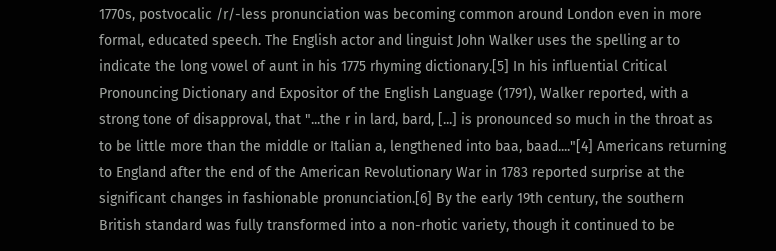1770s, postvocalic /r/-less pronunciation was becoming common around London even in more formal, educated speech. The English actor and linguist John Walker uses the spelling ar to indicate the long vowel of aunt in his 1775 rhyming dictionary.[5] In his influential Critical Pronouncing Dictionary and Expositor of the English Language (1791), Walker reported, with a strong tone of disapproval, that "...the r in lard, bard, [...] is pronounced so much in the throat as to be little more than the middle or Italian a, lengthened into baa, baad...."[4] Americans returning to England after the end of the American Revolutionary War in 1783 reported surprise at the significant changes in fashionable pronunciation.[6] By the early 19th century, the southern British standard was fully transformed into a non-rhotic variety, though it continued to be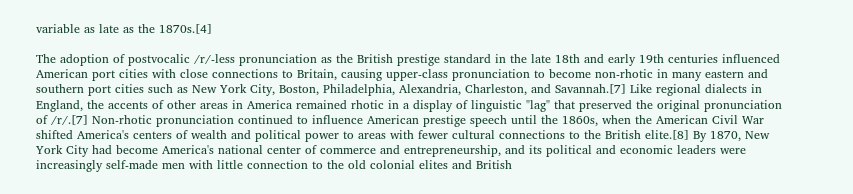variable as late as the 1870s.[4]

The adoption of postvocalic /r/-less pronunciation as the British prestige standard in the late 18th and early 19th centuries influenced American port cities with close connections to Britain, causing upper-class pronunciation to become non-rhotic in many eastern and southern port cities such as New York City, Boston, Philadelphia, Alexandria, Charleston, and Savannah.[7] Like regional dialects in England, the accents of other areas in America remained rhotic in a display of linguistic "lag" that preserved the original pronunciation of /r/.[7] Non-rhotic pronunciation continued to influence American prestige speech until the 1860s, when the American Civil War shifted America's centers of wealth and political power to areas with fewer cultural connections to the British elite.[8] By 1870, New York City had become America's national center of commerce and entrepreneurship, and its political and economic leaders were increasingly self-made men with little connection to the old colonial elites and British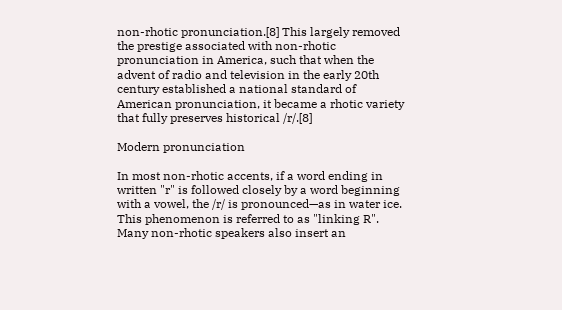non-rhotic pronunciation.[8] This largely removed the prestige associated with non-rhotic pronunciation in America, such that when the advent of radio and television in the early 20th century established a national standard of American pronunciation, it became a rhotic variety that fully preserves historical /r/.[8]

Modern pronunciation

In most non-rhotic accents, if a word ending in written "r" is followed closely by a word beginning with a vowel, the /r/ is pronounced—as in water ice. This phenomenon is referred to as "linking R". Many non-rhotic speakers also insert an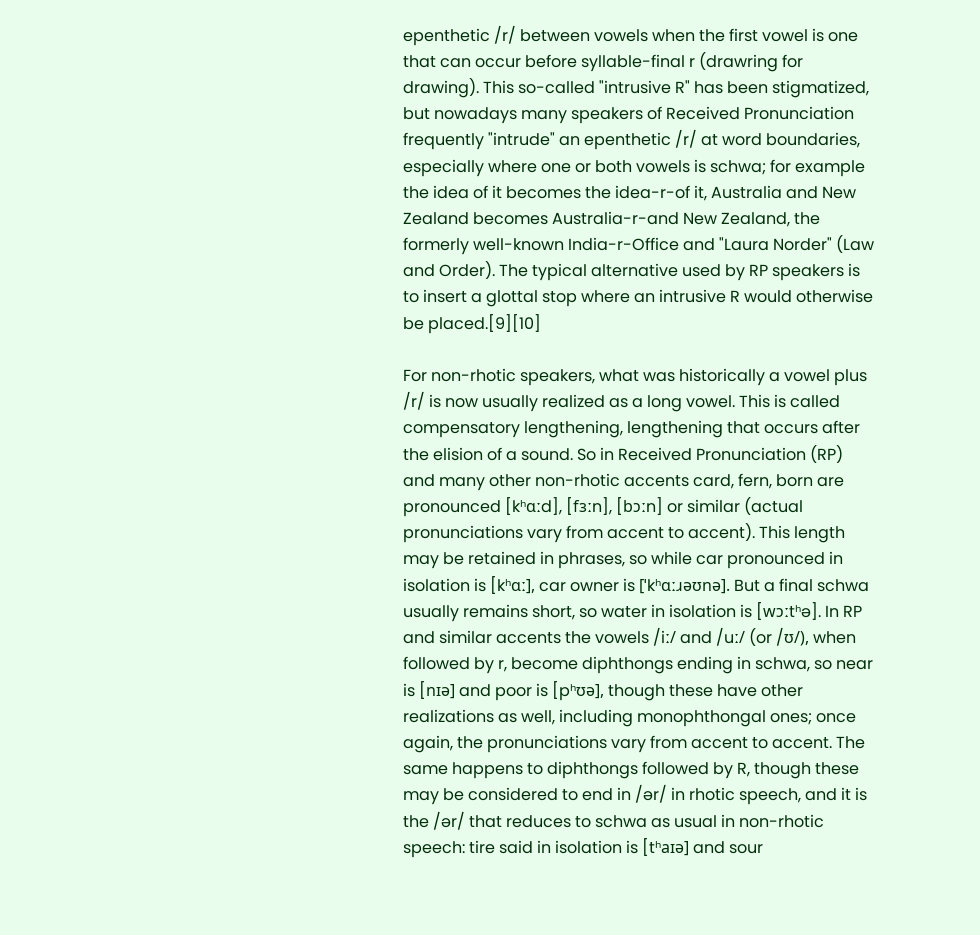epenthetic /r/ between vowels when the first vowel is one that can occur before syllable-final r (drawring for drawing). This so-called "intrusive R" has been stigmatized, but nowadays many speakers of Received Pronunciation frequently "intrude" an epenthetic /r/ at word boundaries, especially where one or both vowels is schwa; for example the idea of it becomes the idea-r-of it, Australia and New Zealand becomes Australia-r-and New Zealand, the formerly well-known India-r-Office and "Laura Norder" (Law and Order). The typical alternative used by RP speakers is to insert a glottal stop where an intrusive R would otherwise be placed.[9][10]

For non-rhotic speakers, what was historically a vowel plus /r/ is now usually realized as a long vowel. This is called compensatory lengthening, lengthening that occurs after the elision of a sound. So in Received Pronunciation (RP) and many other non-rhotic accents card, fern, born are pronounced [kʰɑːd], [fɜːn], [bɔːn] or similar (actual pronunciations vary from accent to accent). This length may be retained in phrases, so while car pronounced in isolation is [kʰɑː], car owner is [ˈkʰɑːɹəʊnə]. But a final schwa usually remains short, so water in isolation is [wɔːtʰə]. In RP and similar accents the vowels /iː/ and /uː/ (or /ʊ/), when followed by r, become diphthongs ending in schwa, so near is [nɪə] and poor is [pʰʊə], though these have other realizations as well, including monophthongal ones; once again, the pronunciations vary from accent to accent. The same happens to diphthongs followed by R, though these may be considered to end in /ər/ in rhotic speech, and it is the /ər/ that reduces to schwa as usual in non-rhotic speech: tire said in isolation is [tʰaɪə] and sour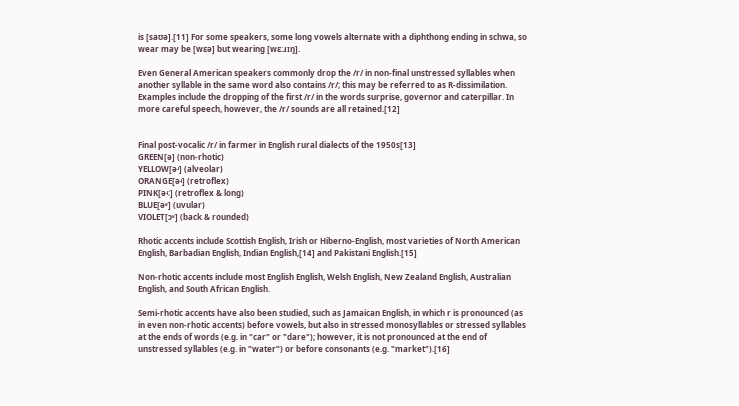is [saʊə].[11] For some speakers, some long vowels alternate with a diphthong ending in schwa, so wear may be [wɛə] but wearing [wɛːɹɪŋ].

Even General American speakers commonly drop the /r/ in non-final unstressed syllables when another syllable in the same word also contains /r/; this may be referred to as R-dissimilation. Examples include the dropping of the first /r/ in the words surprise, governor and caterpillar. In more careful speech, however, the /r/ sounds are all retained.[12]


Final post-vocalic /r/ in farmer in English rural dialects of the 1950s[13]
GREEN[ə] (non-rhotic)
YELLOW[əʴ] (alveolar)
ORANGE[əʵ] (retroflex)
PINK[əʵː] (retroflex & long)
BLUE[əʶ] (uvular)
VIOLET[ɔʶ] (back & rounded)

Rhotic accents include Scottish English, Irish or Hiberno-English, most varieties of North American English, Barbadian English, Indian English,[14] and Pakistani English.[15]

Non-rhotic accents include most English English, Welsh English, New Zealand English, Australian English, and South African English.

Semi-rhotic accents have also been studied, such as Jamaican English, in which r is pronounced (as in even non-rhotic accents) before vowels, but also in stressed monosyllables or stressed syllables at the ends of words (e.g. in "car" or "dare"); however, it is not pronounced at the end of unstressed syllables (e.g. in "water") or before consonants (e.g. "market").[16]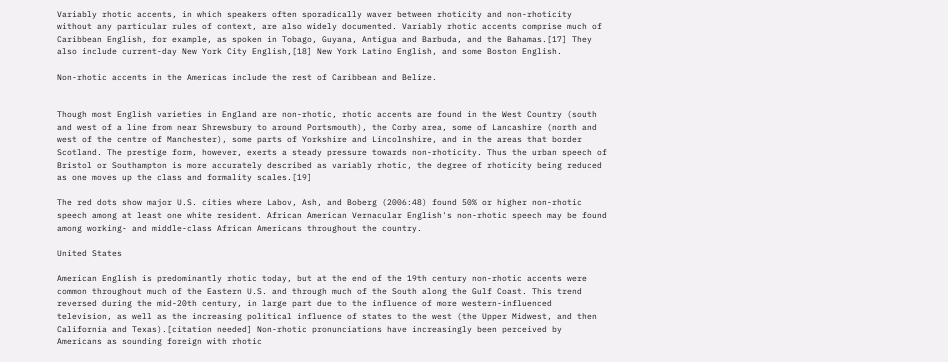Variably rhotic accents, in which speakers often sporadically waver between rhoticity and non-rhoticity without any particular rules of context, are also widely documented. Variably rhotic accents comprise much of Caribbean English, for example, as spoken in Tobago, Guyana, Antigua and Barbuda, and the Bahamas.[17] They also include current-day New York City English,[18] New York Latino English, and some Boston English.

Non-rhotic accents in the Americas include the rest of Caribbean and Belize.


Though most English varieties in England are non-rhotic, rhotic accents are found in the West Country (south and west of a line from near Shrewsbury to around Portsmouth), the Corby area, some of Lancashire (north and west of the centre of Manchester), some parts of Yorkshire and Lincolnshire, and in the areas that border Scotland. The prestige form, however, exerts a steady pressure towards non-rhoticity. Thus the urban speech of Bristol or Southampton is more accurately described as variably rhotic, the degree of rhoticity being reduced as one moves up the class and formality scales.[19]

The red dots show major U.S. cities where Labov, Ash, and Boberg (2006:48) found 50% or higher non-rhotic speech among at least one white resident. African American Vernacular English's non-rhotic speech may be found among working- and middle-class African Americans throughout the country.

United States

American English is predominantly rhotic today, but at the end of the 19th century non-rhotic accents were common throughout much of the Eastern U.S. and through much of the South along the Gulf Coast. This trend reversed during the mid-20th century, in large part due to the influence of more western-influenced television, as well as the increasing political influence of states to the west (the Upper Midwest, and then California and Texas).[citation needed] Non-rhotic pronunciations have increasingly been perceived by Americans as sounding foreign with rhotic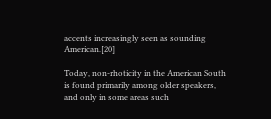accents increasingly seen as sounding American.[20]

Today, non-rhoticity in the American South is found primarily among older speakers, and only in some areas such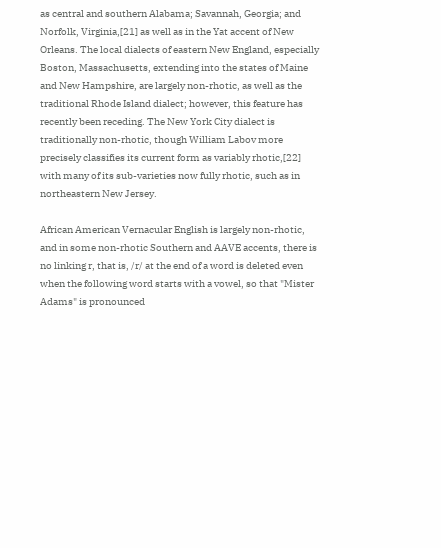as central and southern Alabama; Savannah, Georgia; and Norfolk, Virginia,[21] as well as in the Yat accent of New Orleans. The local dialects of eastern New England, especially Boston, Massachusetts, extending into the states of Maine and New Hampshire, are largely non-rhotic, as well as the traditional Rhode Island dialect; however, this feature has recently been receding. The New York City dialect is traditionally non-rhotic, though William Labov more precisely classifies its current form as variably rhotic,[22] with many of its sub-varieties now fully rhotic, such as in northeastern New Jersey.

African American Vernacular English is largely non-rhotic, and in some non-rhotic Southern and AAVE accents, there is no linking r, that is, /r/ at the end of a word is deleted even when the following word starts with a vowel, so that "Mister Adams" is pronounced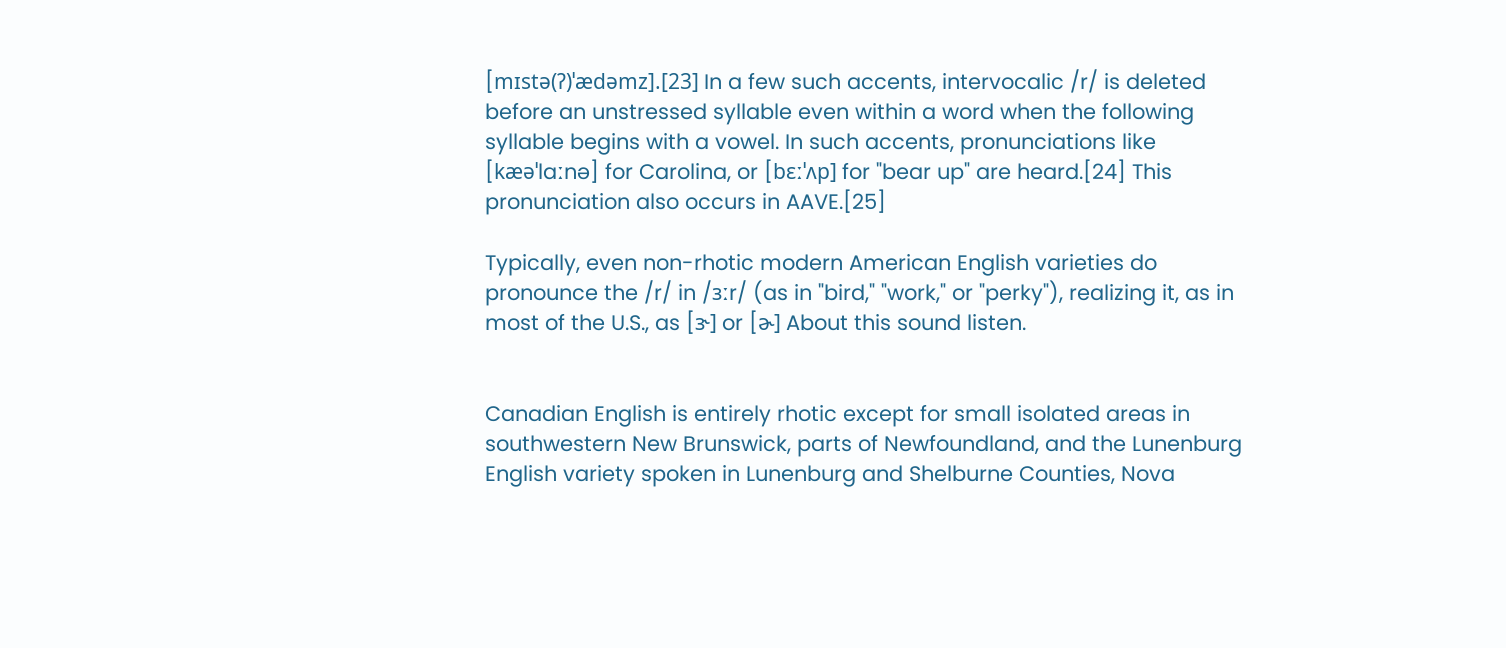[mɪstə(ʔ)ˈædəmz].[23] In a few such accents, intervocalic /r/ is deleted before an unstressed syllable even within a word when the following syllable begins with a vowel. In such accents, pronunciations like [kæəˈlaːnə] for Carolina, or [bɛːˈʌp] for "bear up" are heard.[24] This pronunciation also occurs in AAVE.[25]

Typically, even non-rhotic modern American English varieties do pronounce the /r/ in /ɜːr/ (as in "bird," "work," or "perky"), realizing it, as in most of the U.S., as [ɝ] or [ɚ] About this sound listen.


Canadian English is entirely rhotic except for small isolated areas in southwestern New Brunswick, parts of Newfoundland, and the Lunenburg English variety spoken in Lunenburg and Shelburne Counties, Nova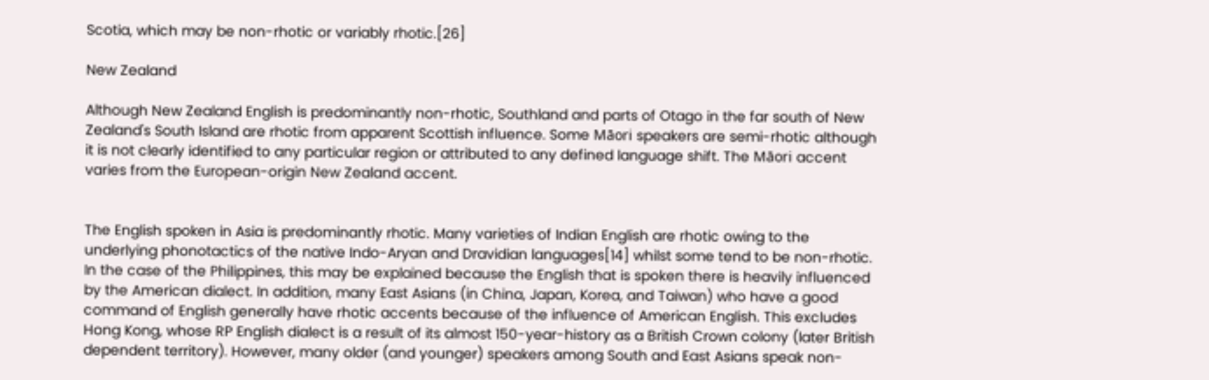Scotia, which may be non-rhotic or variably rhotic.[26]

New Zealand

Although New Zealand English is predominantly non-rhotic, Southland and parts of Otago in the far south of New Zealand's South Island are rhotic from apparent Scottish influence. Some Māori speakers are semi-rhotic although it is not clearly identified to any particular region or attributed to any defined language shift. The Māori accent varies from the European-origin New Zealand accent.


The English spoken in Asia is predominantly rhotic. Many varieties of Indian English are rhotic owing to the underlying phonotactics of the native Indo-Aryan and Dravidian languages[14] whilst some tend to be non-rhotic. In the case of the Philippines, this may be explained because the English that is spoken there is heavily influenced by the American dialect. In addition, many East Asians (in China, Japan, Korea, and Taiwan) who have a good command of English generally have rhotic accents because of the influence of American English. This excludes Hong Kong, whose RP English dialect is a result of its almost 150-year-history as a British Crown colony (later British dependent territory). However, many older (and younger) speakers among South and East Asians speak non-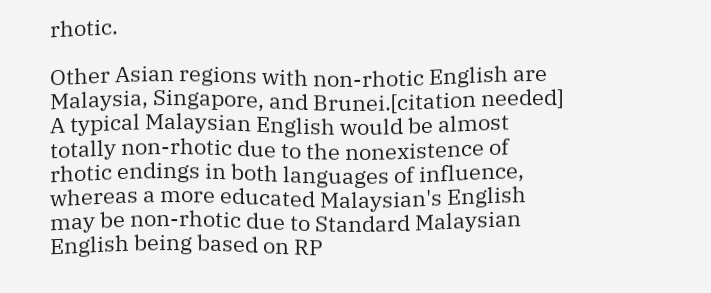rhotic.

Other Asian regions with non-rhotic English are Malaysia, Singapore, and Brunei.[citation needed] A typical Malaysian English would be almost totally non-rhotic due to the nonexistence of rhotic endings in both languages of influence, whereas a more educated Malaysian's English may be non-rhotic due to Standard Malaysian English being based on RP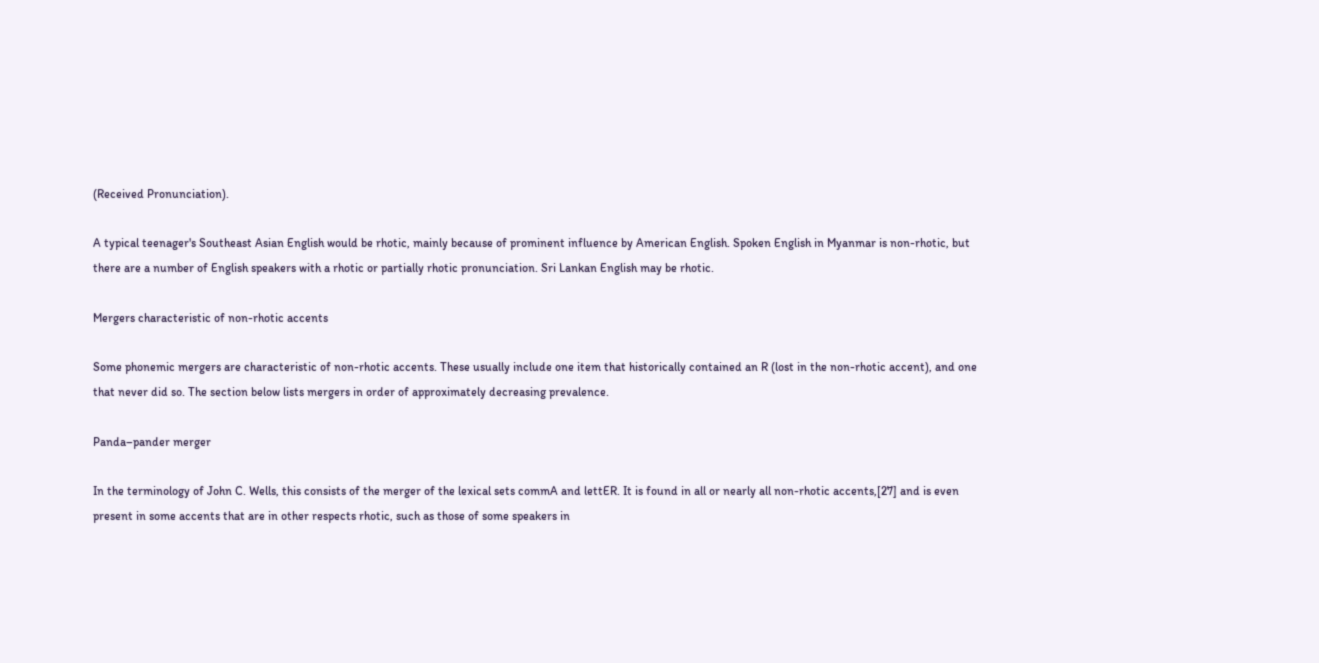(Received Pronunciation).

A typical teenager's Southeast Asian English would be rhotic, mainly because of prominent influence by American English. Spoken English in Myanmar is non-rhotic, but there are a number of English speakers with a rhotic or partially rhotic pronunciation. Sri Lankan English may be rhotic.

Mergers characteristic of non-rhotic accents

Some phonemic mergers are characteristic of non-rhotic accents. These usually include one item that historically contained an R (lost in the non-rhotic accent), and one that never did so. The section below lists mergers in order of approximately decreasing prevalence.

Panda–pander merger

In the terminology of John C. Wells, this consists of the merger of the lexical sets commA and lettER. It is found in all or nearly all non-rhotic accents,[27] and is even present in some accents that are in other respects rhotic, such as those of some speakers in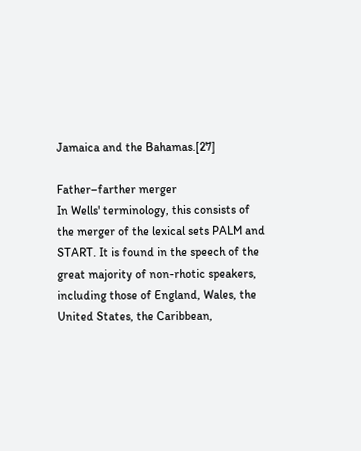Jamaica and the Bahamas.[27]

Father–farther merger
In Wells' terminology, this consists of the merger of the lexical sets PALM and START. It is found in the speech of the great majority of non-rhotic speakers, including those of England, Wales, the United States, the Caribbean,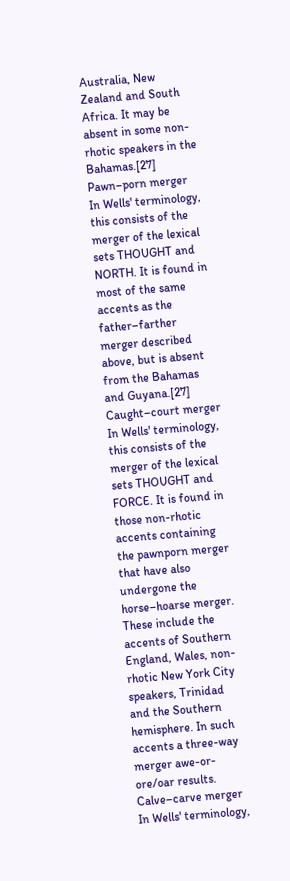Australia, New Zealand and South Africa. It may be absent in some non-rhotic speakers in the Bahamas.[27]
Pawn–porn merger
In Wells' terminology, this consists of the merger of the lexical sets THOUGHT and NORTH. It is found in most of the same accents as the father–farther merger described above, but is absent from the Bahamas and Guyana.[27]
Caught–court merger
In Wells' terminology, this consists of the merger of the lexical sets THOUGHT and FORCE. It is found in those non-rhotic accents containing the pawnporn merger that have also undergone the horse–hoarse merger. These include the accents of Southern England, Wales, non-rhotic New York City speakers, Trinidad and the Southern hemisphere. In such accents a three-way merger awe-or-ore/oar results.
Calve–carve merger
In Wells' terminology,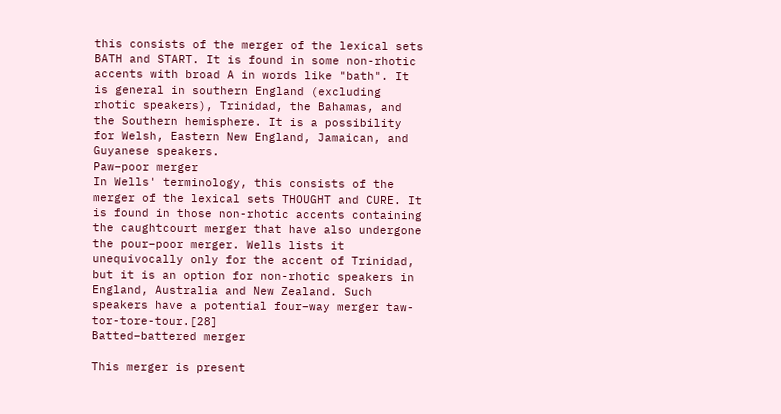this consists of the merger of the lexical sets BATH and START. It is found in some non-rhotic accents with broad A in words like "bath". It is general in southern England (excluding rhotic speakers), Trinidad, the Bahamas, and the Southern hemisphere. It is a possibility for Welsh, Eastern New England, Jamaican, and Guyanese speakers.
Paw–poor merger
In Wells' terminology, this consists of the merger of the lexical sets THOUGHT and CURE. It is found in those non-rhotic accents containing the caughtcourt merger that have also undergone the pour–poor merger. Wells lists it unequivocally only for the accent of Trinidad, but it is an option for non-rhotic speakers in England, Australia and New Zealand. Such speakers have a potential four–way merger taw-tor-tore-tour.[28]
Batted–battered merger

This merger is present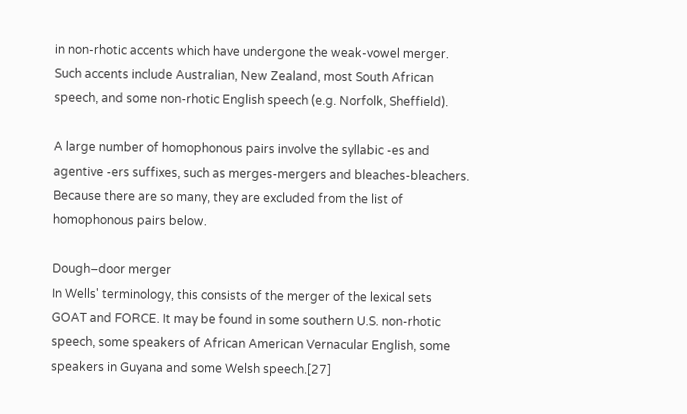in non-rhotic accents which have undergone the weak-vowel merger. Such accents include Australian, New Zealand, most South African speech, and some non-rhotic English speech (e.g. Norfolk, Sheffield).

A large number of homophonous pairs involve the syllabic -es and agentive -ers suffixes, such as merges-mergers and bleaches-bleachers. Because there are so many, they are excluded from the list of homophonous pairs below.

Dough–door merger
In Wells' terminology, this consists of the merger of the lexical sets GOAT and FORCE. It may be found in some southern U.S. non-rhotic speech, some speakers of African American Vernacular English, some speakers in Guyana and some Welsh speech.[27]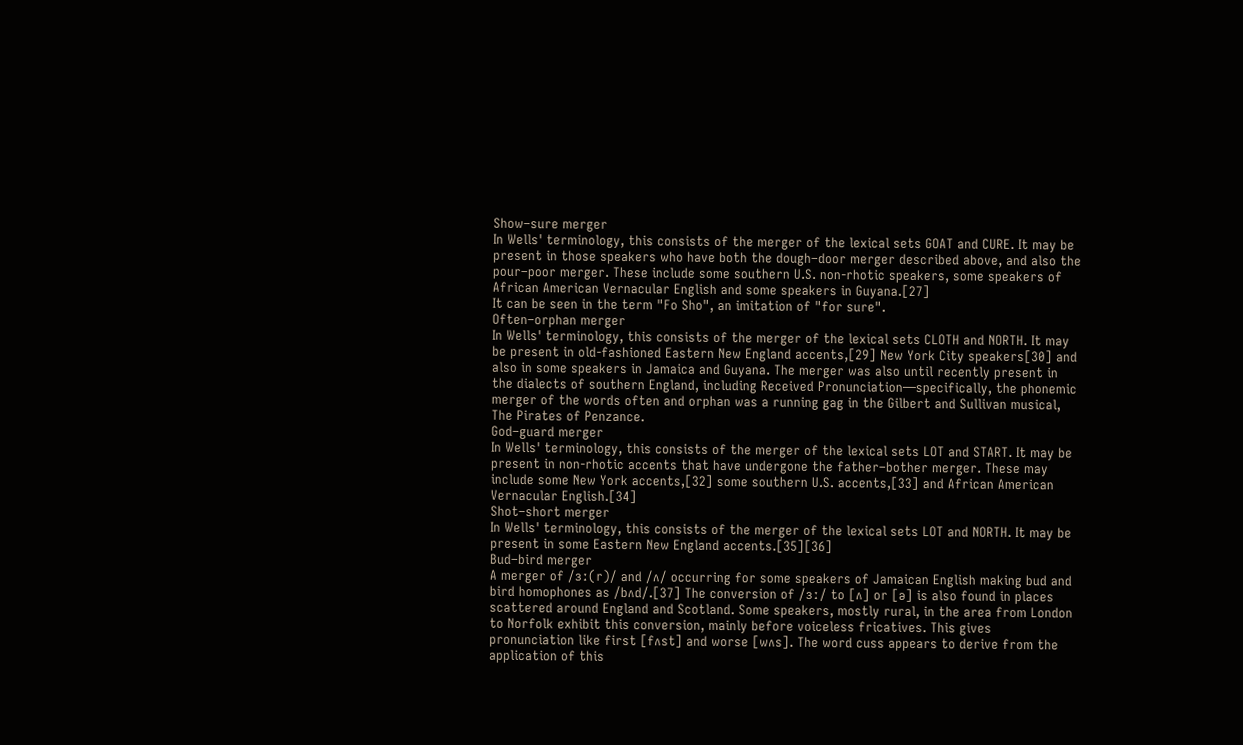Show–sure merger
In Wells' terminology, this consists of the merger of the lexical sets GOAT and CURE. It may be present in those speakers who have both the dough–door merger described above, and also the pour–poor merger. These include some southern U.S. non-rhotic speakers, some speakers of African American Vernacular English and some speakers in Guyana.[27]
It can be seen in the term "Fo Sho", an imitation of "for sure".
Often–orphan merger
In Wells' terminology, this consists of the merger of the lexical sets CLOTH and NORTH. It may be present in old-fashioned Eastern New England accents,[29] New York City speakers[30] and also in some speakers in Jamaica and Guyana. The merger was also until recently present in the dialects of southern England, including Received Pronunciation—specifically, the phonemic merger of the words often and orphan was a running gag in the Gilbert and Sullivan musical, The Pirates of Penzance.
God–guard merger
In Wells' terminology, this consists of the merger of the lexical sets LOT and START. It may be present in non-rhotic accents that have undergone the father–bother merger. These may include some New York accents,[32] some southern U.S. accents,[33] and African American Vernacular English.[34]
Shot–short merger
In Wells' terminology, this consists of the merger of the lexical sets LOT and NORTH. It may be present in some Eastern New England accents.[35][36]
Bud–bird merger
A merger of /ɜː(r)/ and /ʌ/ occurring for some speakers of Jamaican English making bud and bird homophones as /bʌd/.[37] The conversion of /ɜː/ to [ʌ] or [ə] is also found in places scattered around England and Scotland. Some speakers, mostly rural, in the area from London to Norfolk exhibit this conversion, mainly before voiceless fricatives. This gives pronunciation like first [fʌst] and worse [wʌs]. The word cuss appears to derive from the application of this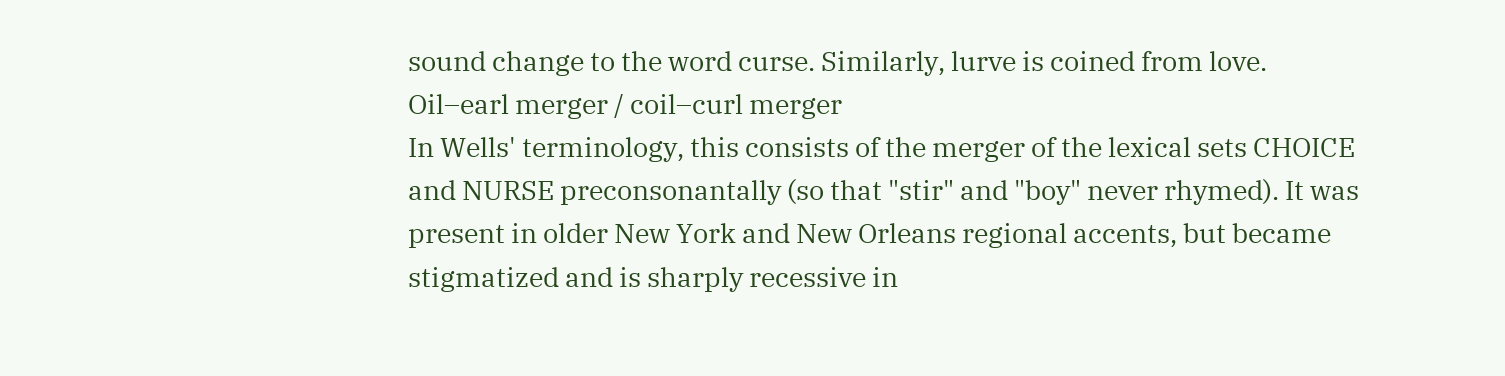sound change to the word curse. Similarly, lurve is coined from love.
Oil–earl merger / coil–curl merger
In Wells' terminology, this consists of the merger of the lexical sets CHOICE and NURSE preconsonantally (so that "stir" and "boy" never rhymed). It was present in older New York and New Orleans regional accents, but became stigmatized and is sharply recessive in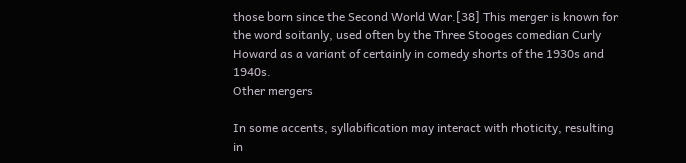those born since the Second World War.[38] This merger is known for the word soitanly, used often by the Three Stooges comedian Curly Howard as a variant of certainly in comedy shorts of the 1930s and 1940s.
Other mergers

In some accents, syllabification may interact with rhoticity, resulting in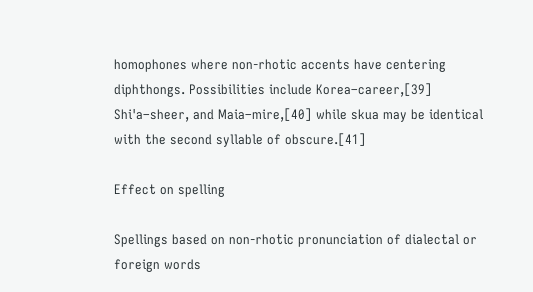homophones where non-rhotic accents have centering diphthongs. Possibilities include Korea–career,[39] Shi'a–sheer, and Maia–mire,[40] while skua may be identical with the second syllable of obscure.[41]

Effect on spelling

Spellings based on non-rhotic pronunciation of dialectal or foreign words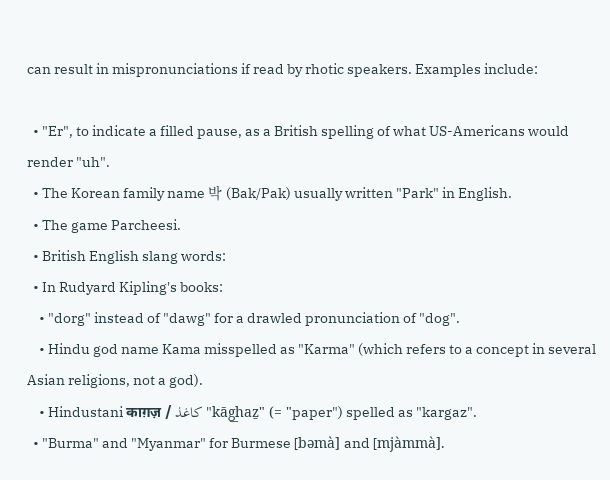can result in mispronunciations if read by rhotic speakers. Examples include:

  • "Er", to indicate a filled pause, as a British spelling of what US-Americans would render "uh".
  • The Korean family name 박 (Bak/Pak) usually written "Park" in English.
  • The game Parcheesi.
  • British English slang words:
  • In Rudyard Kipling's books:
    • "dorg" instead of "dawg" for a drawled pronunciation of "dog".
    • Hindu god name Kama misspelled as "Karma" (which refers to a concept in several Asian religions, not a god).
    • Hindustani काग़ज़ / کاغذ "kāg͟haẕ" (= "paper") spelled as "kargaz".
  • "Burma" and "Myanmar" for Burmese [bəmà] and [mjàmmà].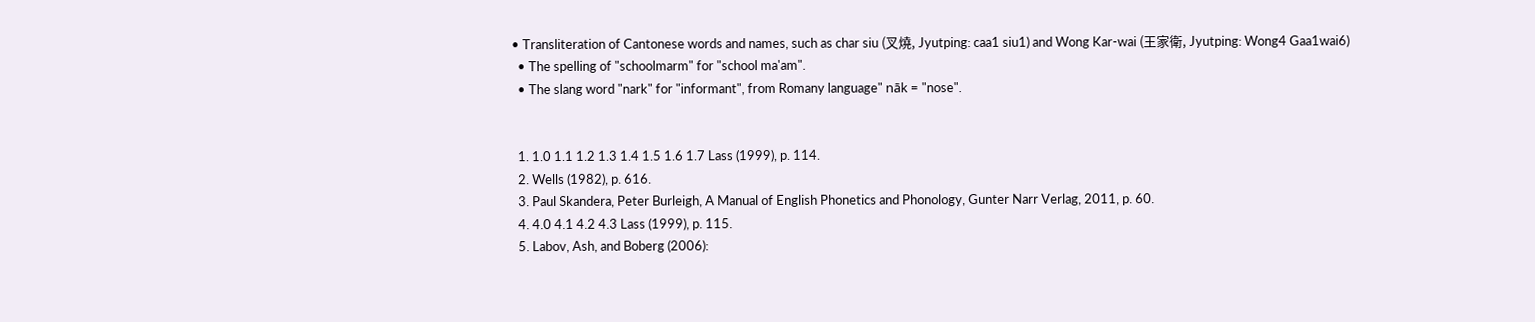• Transliteration of Cantonese words and names, such as char siu (叉燒, Jyutping: caa1 siu1) and Wong Kar-wai (王家衛, Jyutping: Wong4 Gaa1wai6)
  • The spelling of "schoolmarm" for "school ma'am".
  • The slang word "nark" for "informant", from Romany language" nāk = "nose".


  1. 1.0 1.1 1.2 1.3 1.4 1.5 1.6 1.7 Lass (1999), p. 114.
  2. Wells (1982), p. 616.
  3. Paul Skandera, Peter Burleigh, A Manual of English Phonetics and Phonology, Gunter Narr Verlag, 2011, p. 60.
  4. 4.0 4.1 4.2 4.3 Lass (1999), p. 115.
  5. Labov, Ash, and Boberg (2006):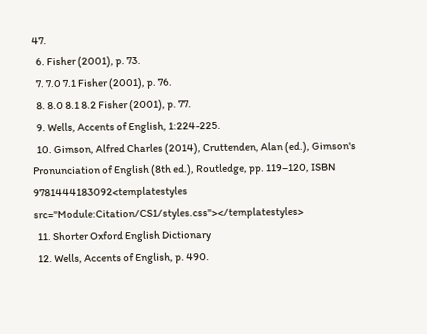47.
  6. Fisher (2001), p. 73.
  7. 7.0 7.1 Fisher (2001), p. 76.
  8. 8.0 8.1 8.2 Fisher (2001), p. 77.
  9. Wells, Accents of English, 1:224-225.
  10. Gimson, Alfred Charles (2014), Cruttenden, Alan (ed.), Gimson's Pronunciation of English (8th ed.), Routledge, pp. 119–120, ISBN 9781444183092<templatestyles src="Module:Citation/CS1/styles.css"></templatestyles>
  11. Shorter Oxford English Dictionary
  12. Wells, Accents of English, p. 490.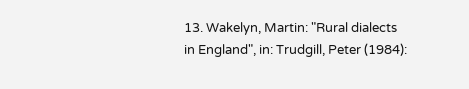13. Wakelyn, Martin: "Rural dialects in England", in: Trudgill, Peter (1984):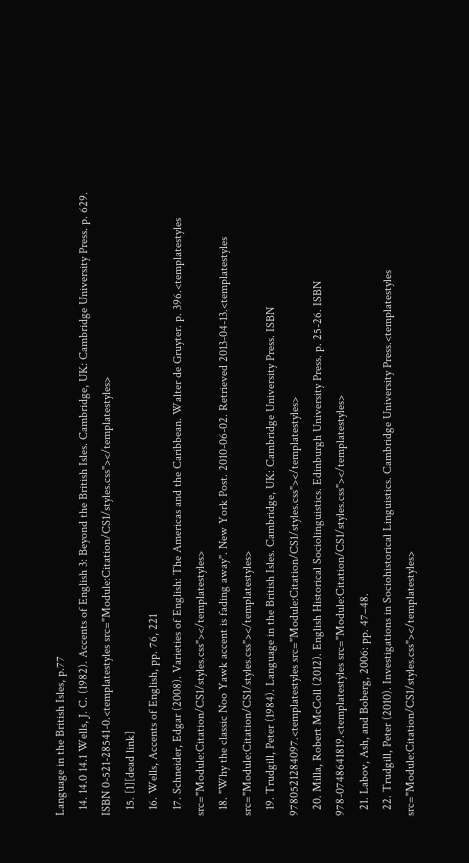Language in the British Isles, p.77
  14. 14.0 14.1 Wells, J. C. (1982). Accents of English 3: Beyond the British Isles. Cambridge, UK: Cambridge University Press. p. 629. ISBN 0-521-28541-0.<templatestyles src="Module:Citation/CS1/styles.css"></templatestyles>
  15. [1][dead link]
  16. Wells, Accents of English, pp. 76, 221
  17. Schneider, Edgar (2008). Varieties of English: The Americas and the Caribbean. Walter de Gruyter. p. 396.<templatestyles src="Module:Citation/CS1/styles.css"></templatestyles>
  18. "Why the classic Noo Yawk accent is fading away". New York Post. 2010-06-02. Retrieved 2013-04-13.<templatestyles src="Module:Citation/CS1/styles.css"></templatestyles>
  19. Trudgill, Peter (1984). Language in the British Isles. Cambridge, UK: Cambridge University Press. ISBN 9780521284097.<templatestyles src="Module:Citation/CS1/styles.css"></templatestyles>
  20. Milla, Robert McColl (2012). English Historical Sociolinguistics. Edinburgh University Press. p. 25-26. ISBN 978-0748641819.<templatestyles src="Module:Citation/CS1/styles.css"></templatestyles>
  21. Labov, Ash, and Boberg, 2006: pp. 47–48.
  22. Trudgill, Peter (2010). Investigations in Sociohistorical Linguistics. Cambridge University Press.<templatestyles src="Module:Citation/CS1/styles.css"></templatestyles>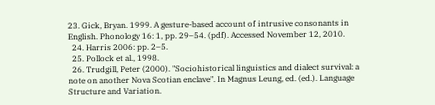23. Gick, Bryan. 1999. A gesture-based account of intrusive consonants in English. Phonology 16: 1, pp. 29–54. (pdf). Accessed November 12, 2010.
  24. Harris 2006: pp. 2–5.
  25. Pollock et al., 1998.
  26. Trudgill, Peter (2000). "Sociohistorical linguistics and dialect survival: a note on another Nova Scotian enclave". In Magnus Leung, ed. (ed.). Language Structure and Variation.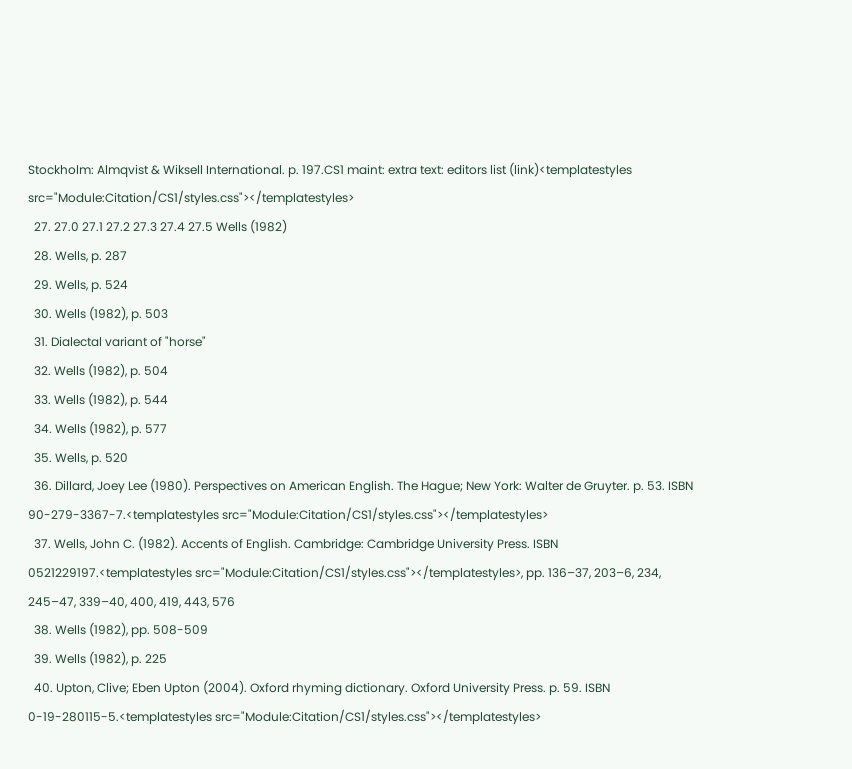Stockholm: Almqvist & Wiksell International. p. 197.CS1 maint: extra text: editors list (link)<templatestyles src="Module:Citation/CS1/styles.css"></templatestyles>
  27. 27.0 27.1 27.2 27.3 27.4 27.5 Wells (1982)
  28. Wells, p. 287
  29. Wells, p. 524
  30. Wells (1982), p. 503
  31. Dialectal variant of "horse"
  32. Wells (1982), p. 504
  33. Wells (1982), p. 544
  34. Wells (1982), p. 577
  35. Wells, p. 520
  36. Dillard, Joey Lee (1980). Perspectives on American English. The Hague; New York: Walter de Gruyter. p. 53. ISBN 90-279-3367-7.<templatestyles src="Module:Citation/CS1/styles.css"></templatestyles>
  37. Wells, John C. (1982). Accents of English. Cambridge: Cambridge University Press. ISBN 0521229197.<templatestyles src="Module:Citation/CS1/styles.css"></templatestyles>, pp. 136–37, 203–6, 234, 245–47, 339–40, 400, 419, 443, 576
  38. Wells (1982), pp. 508-509
  39. Wells (1982), p. 225
  40. Upton, Clive; Eben Upton (2004). Oxford rhyming dictionary. Oxford University Press. p. 59. ISBN 0-19-280115-5.<templatestyles src="Module:Citation/CS1/styles.css"></templatestyles>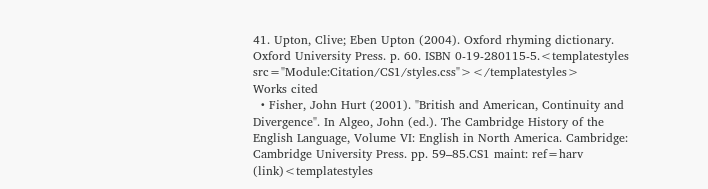41. Upton, Clive; Eben Upton (2004). Oxford rhyming dictionary. Oxford University Press. p. 60. ISBN 0-19-280115-5.<templatestyles src="Module:Citation/CS1/styles.css"></templatestyles>
Works cited
  • Fisher, John Hurt (2001). "British and American, Continuity and Divergence". In Algeo, John (ed.). The Cambridge History of the English Language, Volume VI: English in North America. Cambridge: Cambridge University Press. pp. 59–85.CS1 maint: ref=harv (link)<templatestyles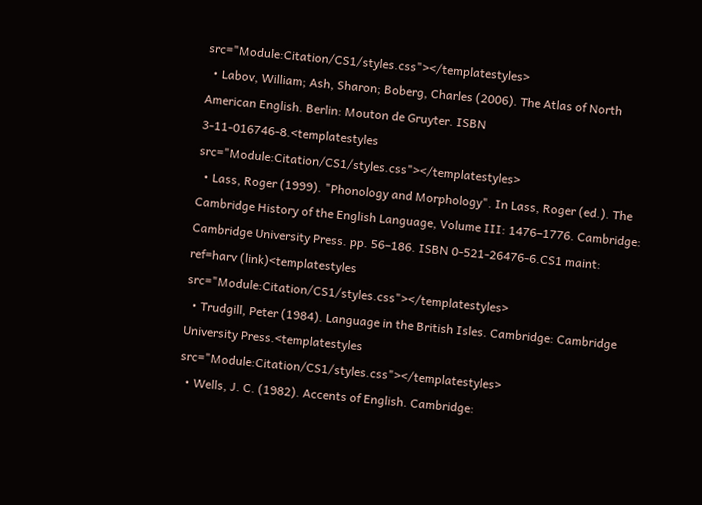src="Module:Citation/CS1/styles.css"></templatestyles>
  • Labov, William; Ash, Sharon; Boberg, Charles (2006). The Atlas of North American English. Berlin: Mouton de Gruyter. ISBN 3-11-016746-8.<templatestyles src="Module:Citation/CS1/styles.css"></templatestyles>
  • Lass, Roger (1999). "Phonology and Morphology". In Lass, Roger (ed.). The Cambridge History of the English Language, Volume III: 1476–1776. Cambridge: Cambridge University Press. pp. 56–186. ISBN 0-521-26476-6.CS1 maint: ref=harv (link)<templatestyles src="Module:Citation/CS1/styles.css"></templatestyles>
  • Trudgill, Peter (1984). Language in the British Isles. Cambridge: Cambridge University Press.<templatestyles src="Module:Citation/CS1/styles.css"></templatestyles>
  • Wells, J. C. (1982). Accents of English. Cambridge: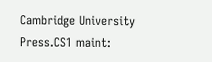Cambridge University Press.CS1 maint: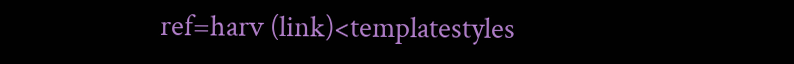ref=harv (link)<templatestyles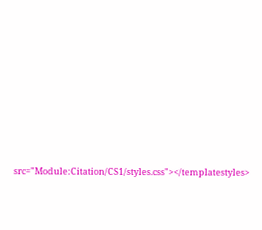src="Module:Citation/CS1/styles.css"></templatestyles>